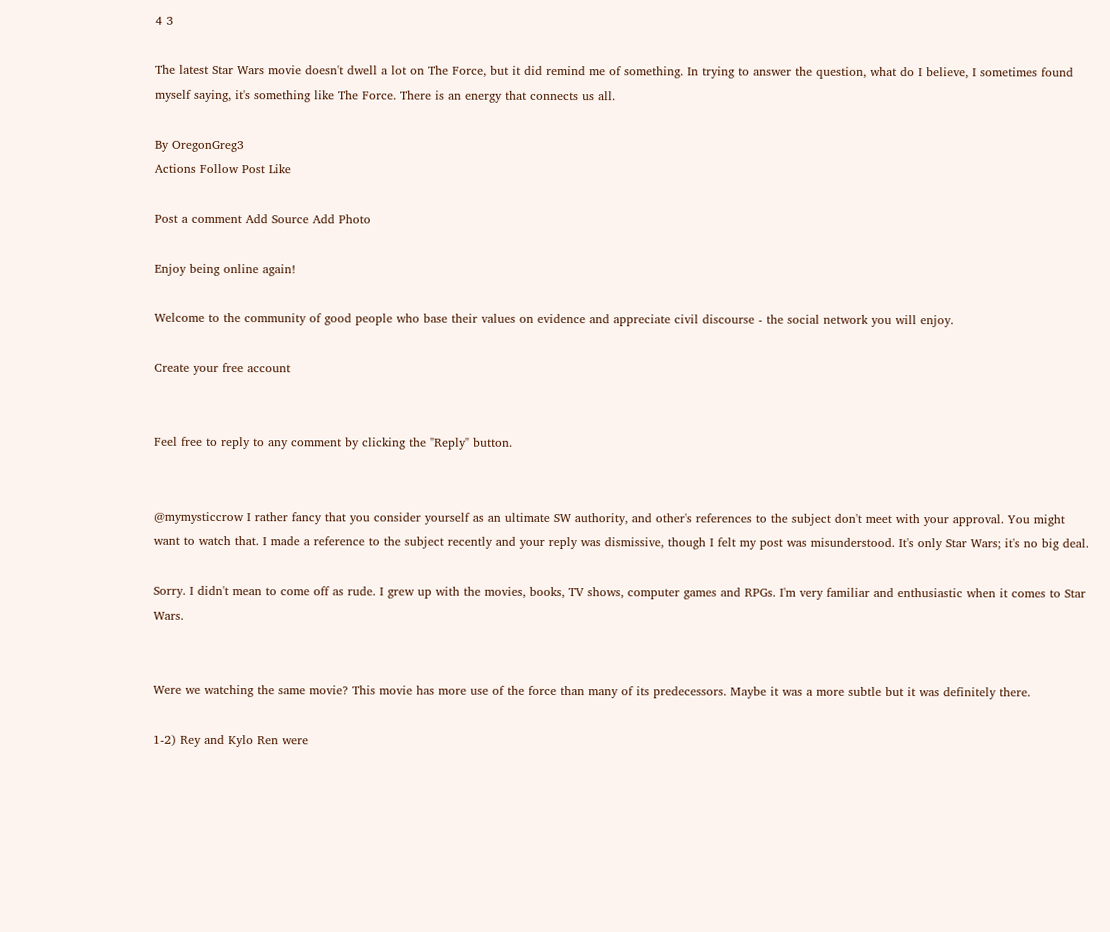4 3

The latest Star Wars movie doesn't dwell a lot on The Force, but it did remind me of something. In trying to answer the question, what do I believe, I sometimes found myself saying, it's something like The Force. There is an energy that connects us all.

By OregonGreg3
Actions Follow Post Like

Post a comment Add Source Add Photo

Enjoy being online again!

Welcome to the community of good people who base their values on evidence and appreciate civil discourse - the social network you will enjoy.

Create your free account


Feel free to reply to any comment by clicking the "Reply" button.


@mymysticcrow I rather fancy that you consider yourself as an ultimate SW authority, and other's references to the subject don't meet with your approval. You might want to watch that. I made a reference to the subject recently and your reply was dismissive, though I felt my post was misunderstood. It's only Star Wars; it's no big deal.

Sorry. I didn't mean to come off as rude. I grew up with the movies, books, TV shows, computer games and RPGs. I'm very familiar and enthusiastic when it comes to Star Wars.


Were we watching the same movie? This movie has more use of the force than many of its predecessors. Maybe it was a more subtle but it was definitely there.

1-2) Rey and Kylo Ren were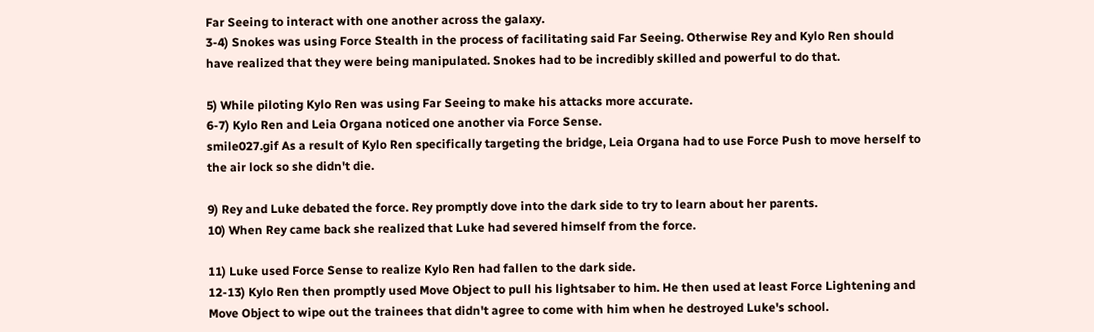Far Seeing to interact with one another across the galaxy.
3-4) Snokes was using Force Stealth in the process of facilitating said Far Seeing. Otherwise Rey and Kylo Ren should have realized that they were being manipulated. Snokes had to be incredibly skilled and powerful to do that.

5) While piloting Kylo Ren was using Far Seeing to make his attacks more accurate.
6-7) Kylo Ren and Leia Organa noticed one another via Force Sense.
smile027.gif As a result of Kylo Ren specifically targeting the bridge, Leia Organa had to use Force Push to move herself to the air lock so she didn't die.

9) Rey and Luke debated the force. Rey promptly dove into the dark side to try to learn about her parents.
10) When Rey came back she realized that Luke had severed himself from the force.

11) Luke used Force Sense to realize Kylo Ren had fallen to the dark side.
12-13) Kylo Ren then promptly used Move Object to pull his lightsaber to him. He then used at least Force Lightening and Move Object to wipe out the trainees that didn't agree to come with him when he destroyed Luke's school.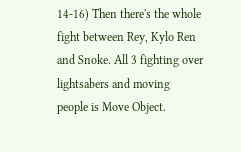14-16) Then there's the whole fight between Rey, Kylo Ren and Snoke. All 3 fighting over lightsabers and moving people is Move Object.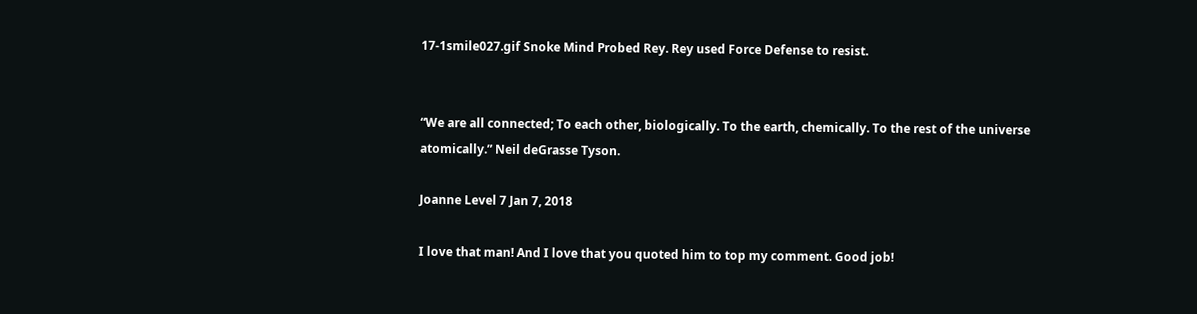17-1smile027.gif Snoke Mind Probed Rey. Rey used Force Defense to resist.


“We are all connected; To each other, biologically. To the earth, chemically. To the rest of the universe atomically.” Neil deGrasse Tyson.

Joanne Level 7 Jan 7, 2018

I love that man! And I love that you quoted him to top my comment. Good job!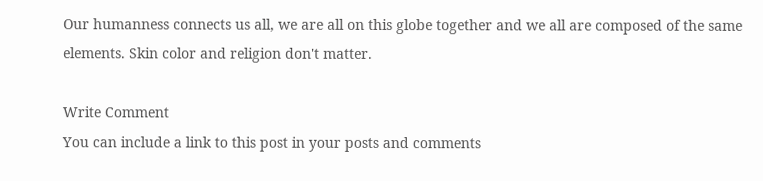Our humanness connects us all, we are all on this globe together and we all are composed of the same elements. Skin color and religion don't matter.

Write Comment
You can include a link to this post in your posts and comments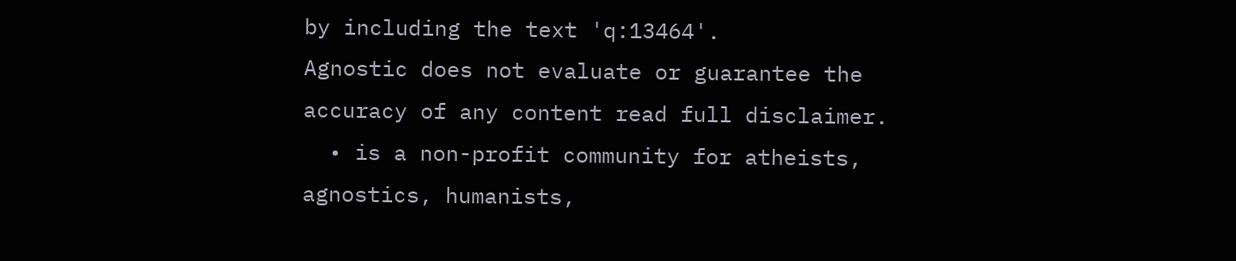by including the text 'q:13464'.
Agnostic does not evaluate or guarantee the accuracy of any content read full disclaimer.
  • is a non-profit community for atheists, agnostics, humanists,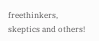freethinkers, skeptics and others!